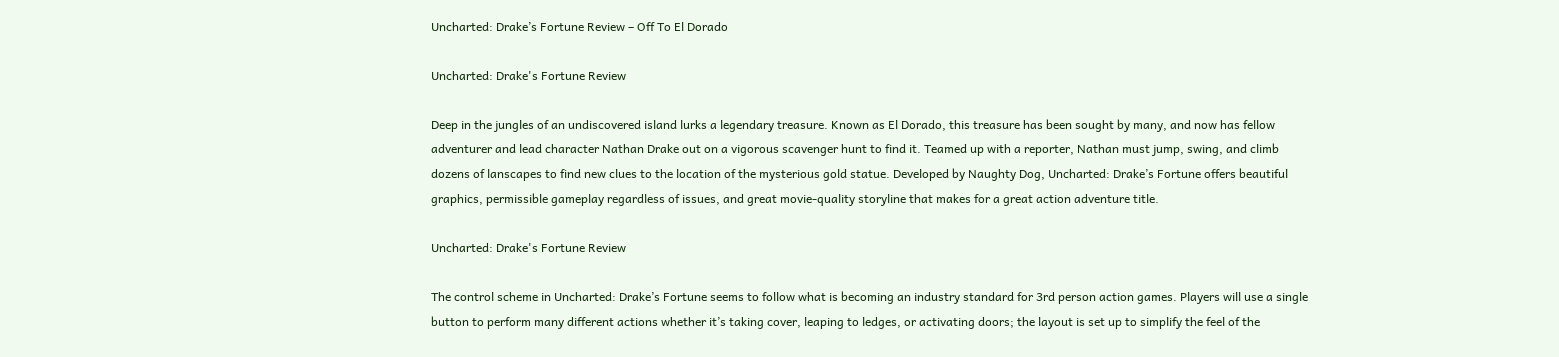Uncharted: Drake’s Fortune Review – Off To El Dorado

Uncharted: Drake's Fortune Review

Deep in the jungles of an undiscovered island lurks a legendary treasure. Known as El Dorado, this treasure has been sought by many, and now has fellow adventurer and lead character Nathan Drake out on a vigorous scavenger hunt to find it. Teamed up with a reporter, Nathan must jump, swing, and climb dozens of lanscapes to find new clues to the location of the mysterious gold statue. Developed by Naughty Dog, Uncharted: Drake’s Fortune offers beautiful graphics, permissible gameplay regardless of issues, and great movie-quality storyline that makes for a great action adventure title.

Uncharted: Drake's Fortune Review

The control scheme in Uncharted: Drake’s Fortune seems to follow what is becoming an industry standard for 3rd person action games. Players will use a single button to perform many different actions whether it’s taking cover, leaping to ledges, or activating doors; the layout is set up to simplify the feel of the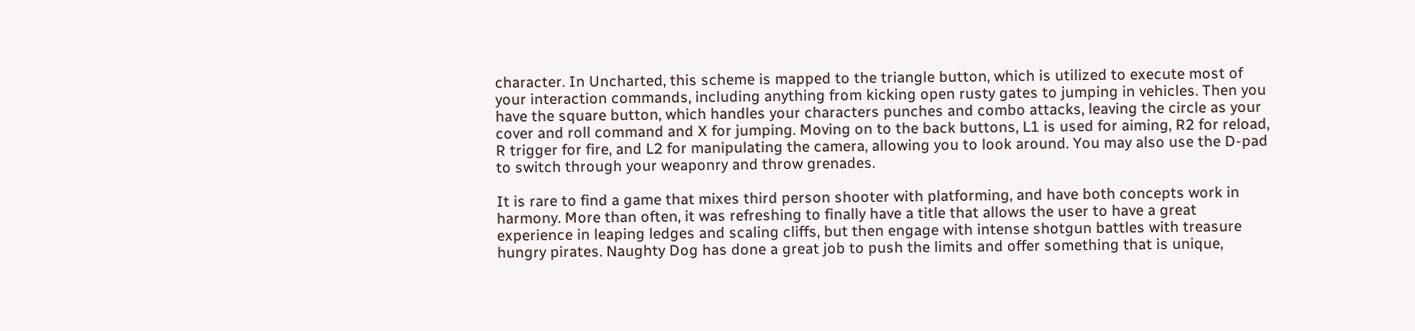character. In Uncharted, this scheme is mapped to the triangle button, which is utilized to execute most of your interaction commands, including anything from kicking open rusty gates to jumping in vehicles. Then you have the square button, which handles your characters punches and combo attacks, leaving the circle as your cover and roll command and X for jumping. Moving on to the back buttons, L1 is used for aiming, R2 for reload, R trigger for fire, and L2 for manipulating the camera, allowing you to look around. You may also use the D-pad to switch through your weaponry and throw grenades.

It is rare to find a game that mixes third person shooter with platforming, and have both concepts work in harmony. More than often, it was refreshing to finally have a title that allows the user to have a great experience in leaping ledges and scaling cliffs, but then engage with intense shotgun battles with treasure hungry pirates. Naughty Dog has done a great job to push the limits and offer something that is unique,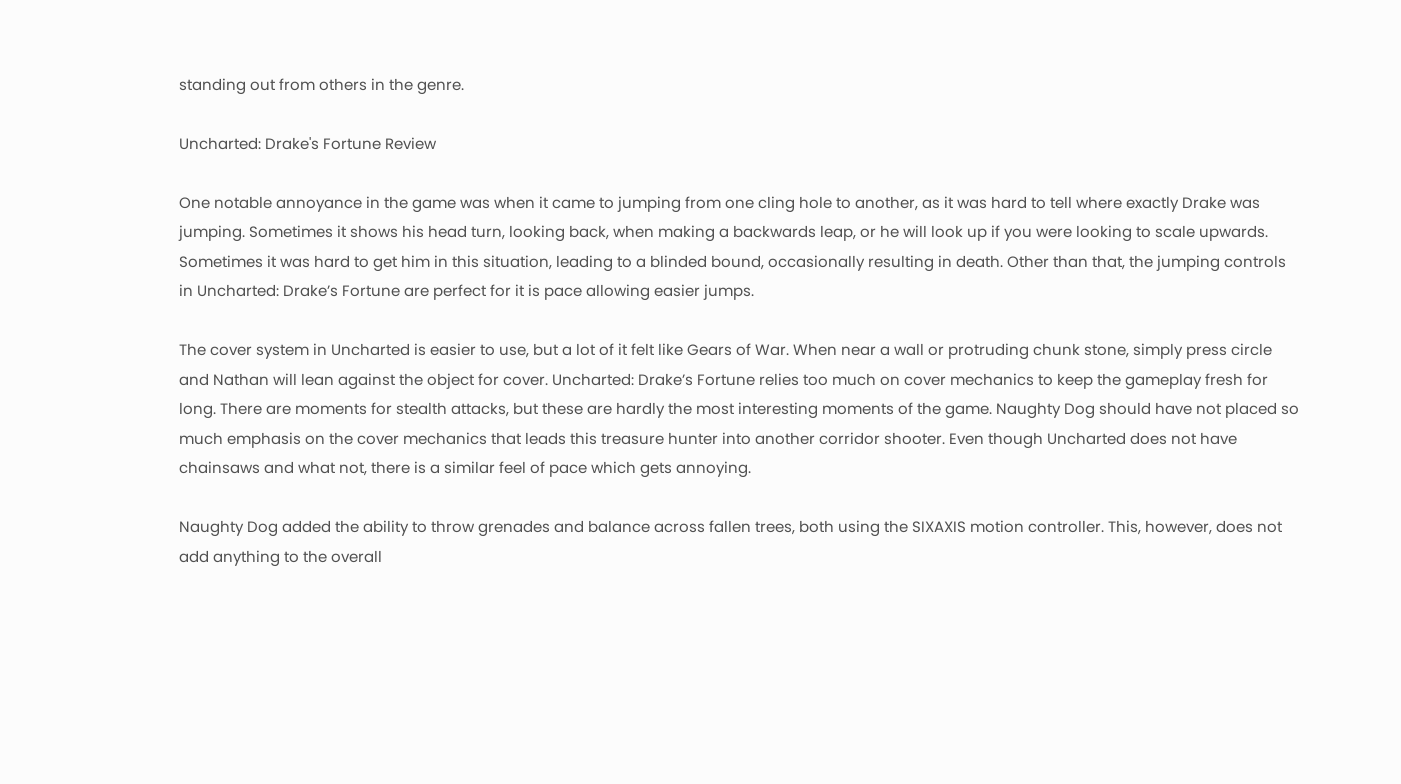standing out from others in the genre.

Uncharted: Drake's Fortune Review

One notable annoyance in the game was when it came to jumping from one cling hole to another, as it was hard to tell where exactly Drake was jumping. Sometimes it shows his head turn, looking back, when making a backwards leap, or he will look up if you were looking to scale upwards. Sometimes it was hard to get him in this situation, leading to a blinded bound, occasionally resulting in death. Other than that, the jumping controls in Uncharted: Drake’s Fortune are perfect for it is pace allowing easier jumps.

The cover system in Uncharted is easier to use, but a lot of it felt like Gears of War. When near a wall or protruding chunk stone, simply press circle and Nathan will lean against the object for cover. Uncharted: Drake’s Fortune relies too much on cover mechanics to keep the gameplay fresh for long. There are moments for stealth attacks, but these are hardly the most interesting moments of the game. Naughty Dog should have not placed so much emphasis on the cover mechanics that leads this treasure hunter into another corridor shooter. Even though Uncharted does not have chainsaws and what not, there is a similar feel of pace which gets annoying.

Naughty Dog added the ability to throw grenades and balance across fallen trees, both using the SIXAXIS motion controller. This, however, does not add anything to the overall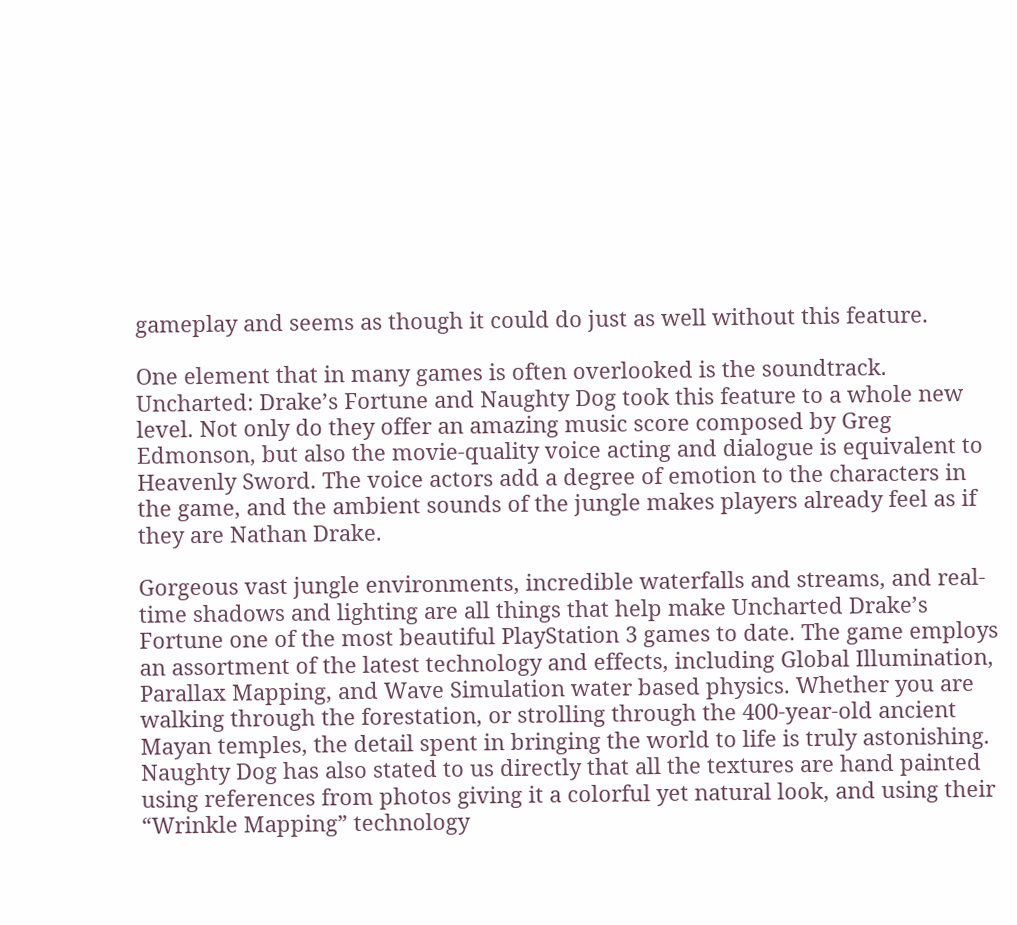gameplay and seems as though it could do just as well without this feature.

One element that in many games is often overlooked is the soundtrack. Uncharted: Drake’s Fortune and Naughty Dog took this feature to a whole new level. Not only do they offer an amazing music score composed by Greg Edmonson, but also the movie-quality voice acting and dialogue is equivalent to Heavenly Sword. The voice actors add a degree of emotion to the characters in the game, and the ambient sounds of the jungle makes players already feel as if they are Nathan Drake.

Gorgeous vast jungle environments, incredible waterfalls and streams, and real-time shadows and lighting are all things that help make Uncharted Drake’s Fortune one of the most beautiful PlayStation 3 games to date. The game employs an assortment of the latest technology and effects, including Global Illumination, Parallax Mapping, and Wave Simulation water based physics. Whether you are walking through the forestation, or strolling through the 400-year-old ancient Mayan temples, the detail spent in bringing the world to life is truly astonishing. Naughty Dog has also stated to us directly that all the textures are hand painted using references from photos giving it a colorful yet natural look, and using their “Wrinkle Mapping” technology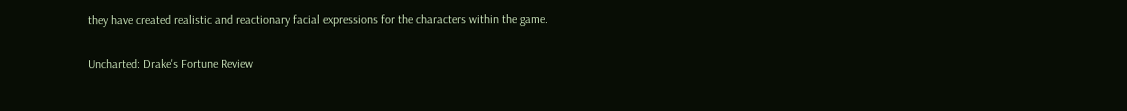they have created realistic and reactionary facial expressions for the characters within the game.

Uncharted: Drake's Fortune Review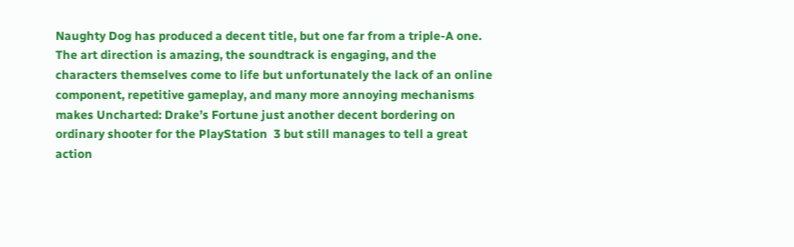Naughty Dog has produced a decent title, but one far from a triple-A one. The art direction is amazing, the soundtrack is engaging, and the characters themselves come to life but unfortunately the lack of an online component, repetitive gameplay, and many more annoying mechanisms makes Uncharted: Drake’s Fortune just another decent bordering on ordinary shooter for the PlayStation  3 but still manages to tell a great action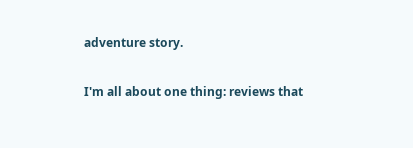adventure story.

I'm all about one thing: reviews that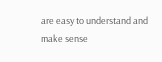are easy to understand and make sense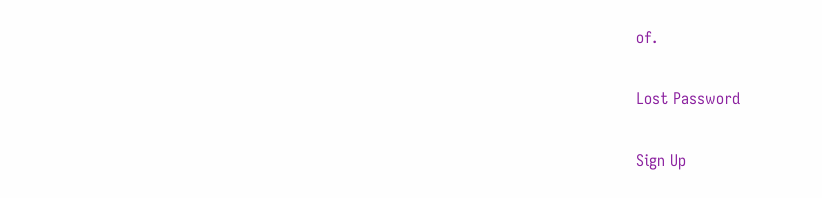of.

Lost Password

Sign Up